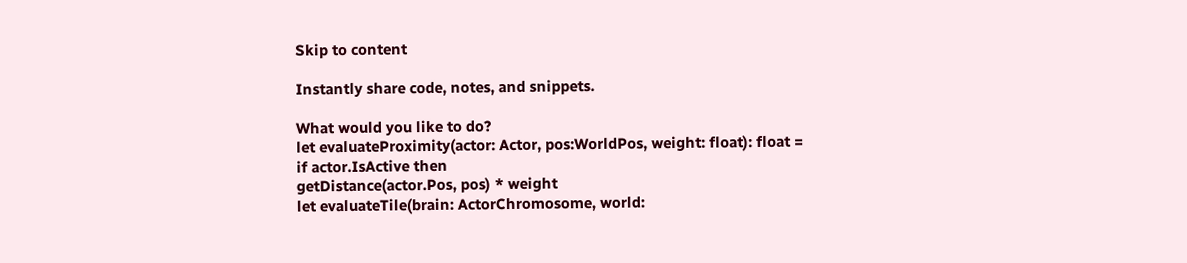Skip to content

Instantly share code, notes, and snippets.

What would you like to do?
let evaluateProximity(actor: Actor, pos:WorldPos, weight: float): float =
if actor.IsActive then
getDistance(actor.Pos, pos) * weight
let evaluateTile(brain: ActorChromosome, world: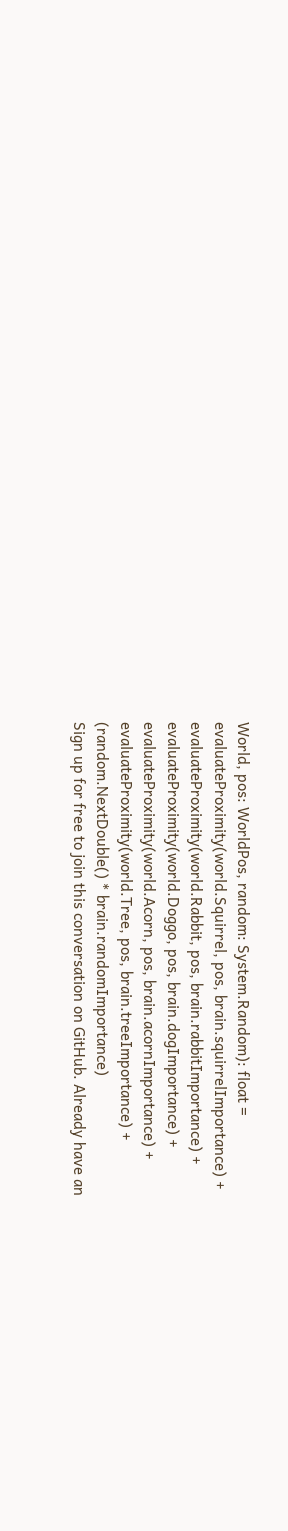World, pos: WorldPos, random: System.Random): float =
evaluateProximity(world.Squirrel, pos, brain.squirrelImportance) +
evaluateProximity(world.Rabbit, pos, brain.rabbitImportance) +
evaluateProximity(world.Doggo, pos, brain.dogImportance) +
evaluateProximity(world.Acorn, pos, brain.acornImportance) +
evaluateProximity(world.Tree, pos, brain.treeImportance) +
(random.NextDouble() * brain.randomImportance)
Sign up for free to join this conversation on GitHub. Already have an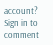account? Sign in to comment